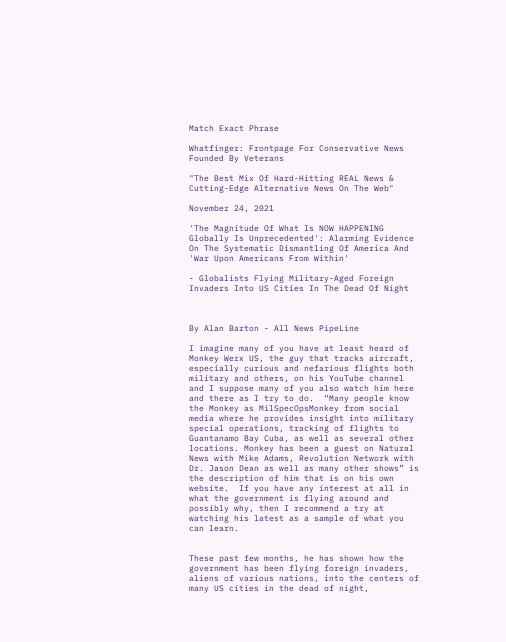Match Exact Phrase

Whatfinger: Frontpage For Conservative News Founded By Veterans

"The Best Mix Of Hard-Hitting REAL News & Cutting-Edge Alternative News On The Web"

November 24, 2021

'The Magnitude Of What Is NOW HAPPENING Globally Is Unprecedented': Alarming Evidence On The Systematic Dismantling Of America And 'War Upon Americans From Within'

- Globalists Flying Military-Aged Foreign Invaders Into US Cities In The Dead Of Night



By Alan Barton - All News PipeLine

I imagine many of you have at least heard of Monkey Werx US, the guy that tracks aircraft, especially curious and nefarious flights both military and others, on his YouTube channel and I suppose many of you also watch him here and there as I try to do.  “Many people know the Monkey as MilSpecOpsMonkey from social media where he provides insight into military special operations, tracking of flights to Guantanamo Bay Cuba, as well as several other locations. Monkey has been a guest on Natural News with Mike Adams, Revolution Network with Dr. Jason Dean as well as many other shows” is the description of him that is on his own website.  If you have any interest at all in what the government is flying around and possibly why, then I recommend a try at watching his latest as a sample of what you can learn.


These past few months, he has shown how the government has been flying foreign invaders, aliens of various nations, into the centers of many US cities in the dead of night,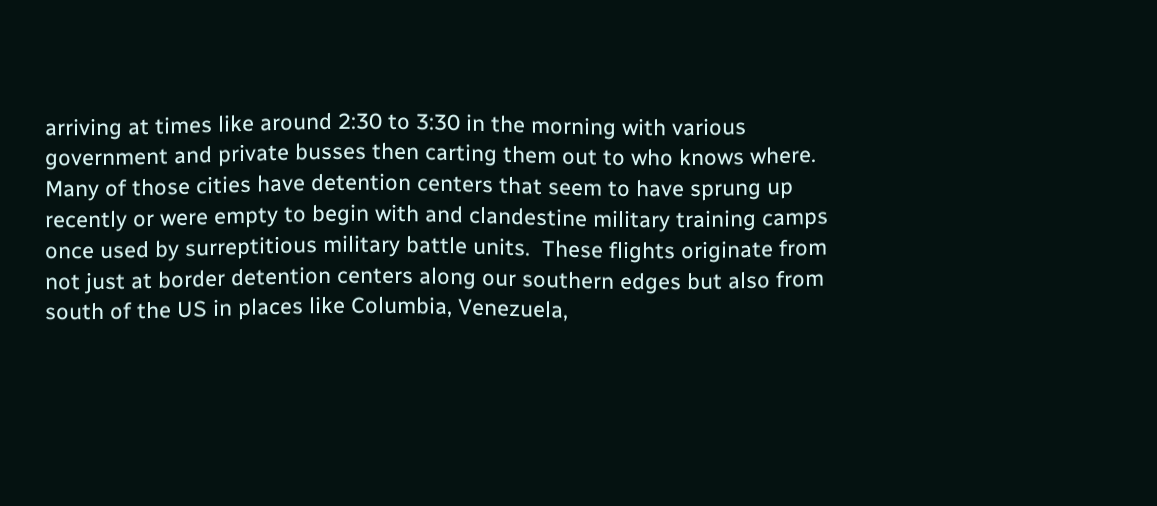arriving at times like around 2:30 to 3:30 in the morning with various government and private busses then carting them out to who knows where.  Many of those cities have detention centers that seem to have sprung up recently or were empty to begin with and clandestine military training camps once used by surreptitious military battle units.  These flights originate from not just at border detention centers along our southern edges but also from south of the US in places like Columbia, Venezuela,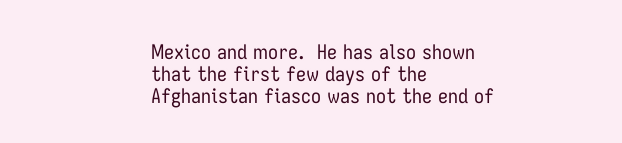Mexico and more.  He has also shown that the first few days of the Afghanistan fiasco was not the end of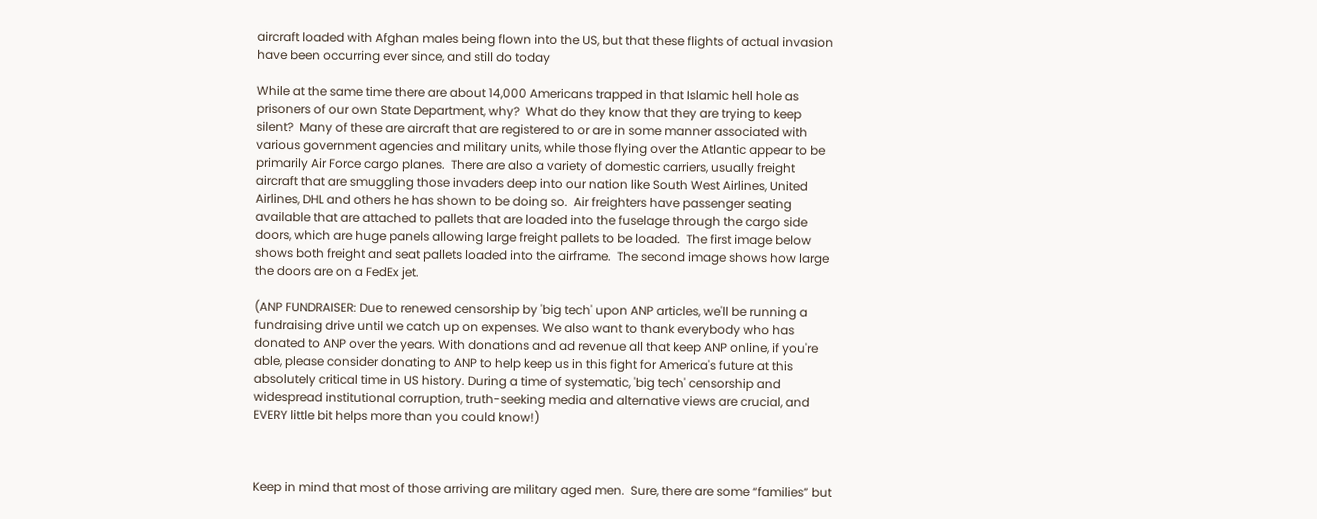aircraft loaded with Afghan males being flown into the US, but that these flights of actual invasion have been occurring ever since, and still do today

While at the same time there are about 14,000 Americans trapped in that Islamic hell hole as prisoners of our own State Department, why?  What do they know that they are trying to keep silent?  Many of these are aircraft that are registered to or are in some manner associated with various government agencies and military units, while those flying over the Atlantic appear to be primarily Air Force cargo planes.  There are also a variety of domestic carriers, usually freight aircraft that are smuggling those invaders deep into our nation like South West Airlines, United Airlines, DHL and others he has shown to be doing so.  Air freighters have passenger seating available that are attached to pallets that are loaded into the fuselage through the cargo side doors, which are huge panels allowing large freight pallets to be loaded.  The first image below shows both freight and seat pallets loaded into the airframe.  The second image shows how large the doors are on a FedEx jet.

(ANP FUNDRAISER: Due to renewed censorship by 'big tech' upon ANP articles, we'll be running a fundraising drive until we catch up on expenses. We also want to thank everybody who has donated to ANP over the years. With donations and ad revenue all that keep ANP online, if you're able, please consider donating to ANP to help keep us in this fight for America's future at this absolutely critical time in US history. During a time of systematic, 'big tech' censorship and widespread institutional corruption, truth-seeking media and alternative views are crucial, and EVERY little bit helps more than you could know!)



Keep in mind that most of those arriving are military aged men.  Sure, there are some “families” but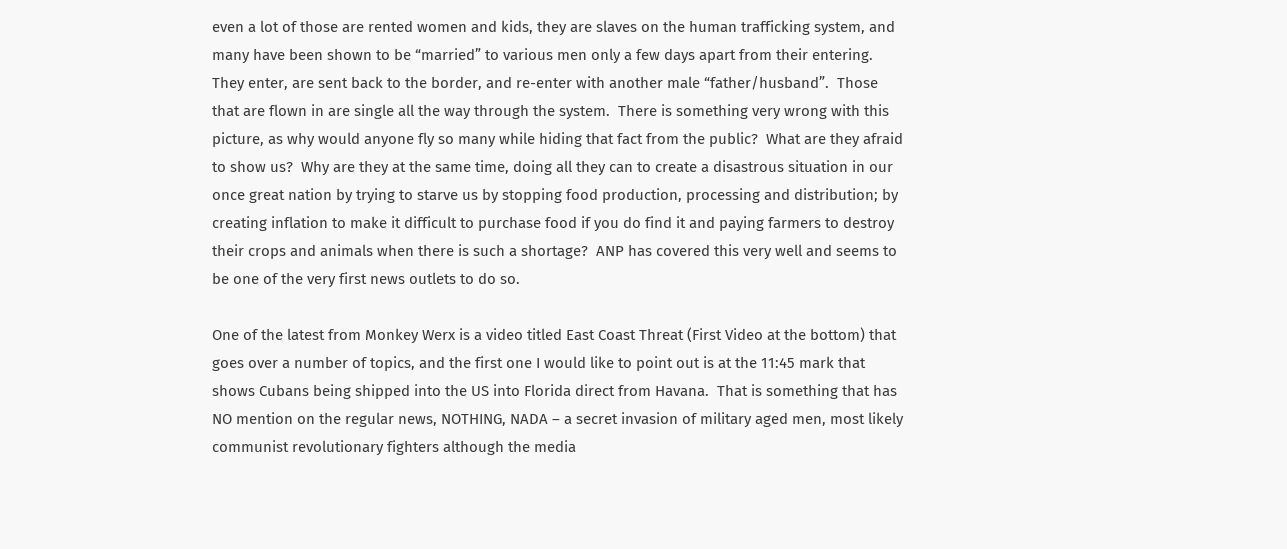even a lot of those are rented women and kids, they are slaves on the human trafficking system, and many have been shown to be “married” to various men only a few days apart from their entering.  They enter, are sent back to the border, and re-enter with another male “father/husband”.  Those that are flown in are single all the way through the system.  There is something very wrong with this picture, as why would anyone fly so many while hiding that fact from the public?  What are they afraid to show us?  Why are they at the same time, doing all they can to create a disastrous situation in our once great nation by trying to starve us by stopping food production, processing and distribution; by creating inflation to make it difficult to purchase food if you do find it and paying farmers to destroy their crops and animals when there is such a shortage?  ANP has covered this very well and seems to be one of the very first news outlets to do so.

One of the latest from Monkey Werx is a video titled East Coast Threat (First Video at the bottom) that goes over a number of topics, and the first one I would like to point out is at the 11:45 mark that shows Cubans being shipped into the US into Florida direct from Havana.  That is something that has NO mention on the regular news, NOTHING, NADA – a secret invasion of military aged men, most likely communist revolutionary fighters although the media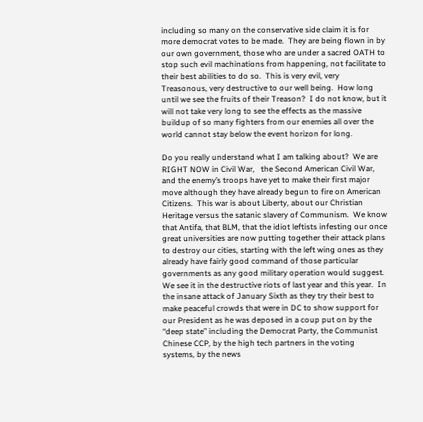including so many on the conservative side claim it is for more democrat votes to be made.  They are being flown in by our own government, those who are under a sacred OATH to stop such evil machinations from happening, not facilitate to their best abilities to do so.  This is very evil, very Treasonous, very destructive to our well being.  How long until we see the fruits of their Treason?  I do not know, but it will not take very long to see the effects as the massive buildup of so many fighters from our enemies all over the world cannot stay below the event horizon for long.

Do you really understand what I am talking about?  We are RIGHT NOW in Civil War,   the Second American Civil War, and the enemy’s troops have yet to make their first major move although they have already begun to fire on American Citizens.  This war is about Liberty, about our Christian Heritage versus the satanic slavery of Communism.  We know that Antifa, that BLM, that the idiot leftists infesting our once great universities are now putting together their attack plans to destroy our cities, starting with the left wing ones as they already have fairly good command of those particular governments as any good military operation would suggest.  We see it in the destructive riots of last year and this year.  In the insane attack of January Sixth as they try their best to make peaceful crowds that were in DC to show support for our President as he was deposed in a coup put on by the “deep state” including the Democrat Party, the Communist Chinese CCP, by the high tech partners in the voting systems, by the news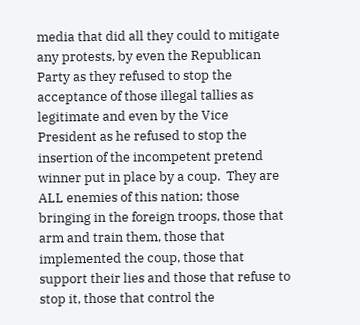media that did all they could to mitigate any protests, by even the Republican Party as they refused to stop the acceptance of those illegal tallies as legitimate and even by the Vice President as he refused to stop the insertion of the incompetent pretend winner put in place by a coup.  They are ALL enemies of this nation; those bringing in the foreign troops, those that arm and train them, those that implemented the coup, those that support their lies and those that refuse to stop it, those that control the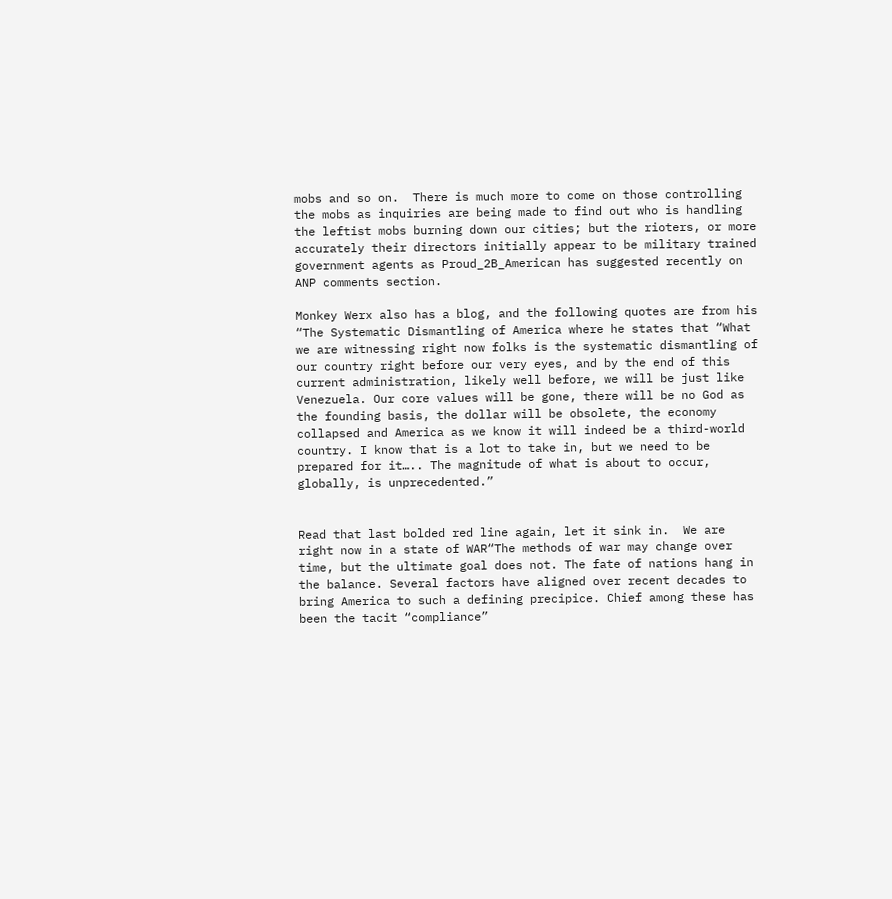mobs and so on.  There is much more to come on those controlling the mobs as inquiries are being made to find out who is handling the leftist mobs burning down our cities; but the rioters, or more accurately their directors initially appear to be military trained government agents as Proud_2B_American has suggested recently on ANP comments section.

Monkey Werx also has a blog, and the following quotes are from his “The Systematic Dismantling of America where he states that “What we are witnessing right now folks is the systematic dismantling of our country right before our very eyes, and by the end of this current administration, likely well before, we will be just like Venezuela. Our core values will be gone, there will be no God as the founding basis, the dollar will be obsolete, the economy collapsed and America as we know it will indeed be a third-world country. I know that is a lot to take in, but we need to be prepared for it….. The magnitude of what is about to occur, globally, is unprecedented.”


Read that last bolded red line again, let it sink in.  We are right now in a state of WAR“The methods of war may change over time, but the ultimate goal does not. The fate of nations hang in the balance. Several factors have aligned over recent decades to bring America to such a defining precipice. Chief among these has been the tacit “compliance”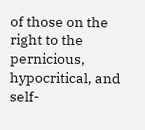of those on the right to the pernicious, hypocritical, and self-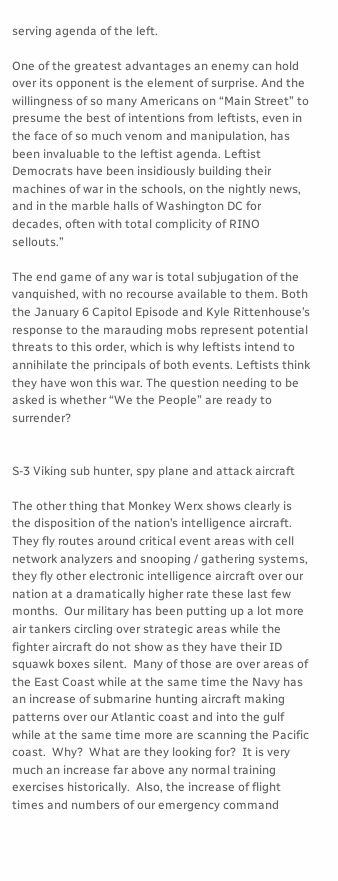serving agenda of the left.

One of the greatest advantages an enemy can hold over its opponent is the element of surprise. And the willingness of so many Americans on “Main Street” to presume the best of intentions from leftists, even in the face of so much venom and manipulation, has been invaluable to the leftist agenda. Leftist Democrats have been insidiously building their machines of war in the schools, on the nightly news, and in the marble halls of Washington DC for decades, often with total complicity of RINO sellouts.”

The end game of any war is total subjugation of the vanquished, with no recourse available to them. Both the January 6 Capitol Episode and Kyle Rittenhouse’s response to the marauding mobs represent potential threats to this order, which is why leftists intend to annihilate the principals of both events. Leftists think they have won this war. The question needing to be asked is whether “We the People” are ready to surrender?


S-3 Viking sub hunter, spy plane and attack aircraft

The other thing that Monkey Werx shows clearly is the disposition of the nation’s intelligence aircraft.  They fly routes around critical event areas with cell network analyzers and snooping / gathering systems, they fly other electronic intelligence aircraft over our nation at a dramatically higher rate these last few months.  Our military has been putting up a lot more air tankers circling over strategic areas while the fighter aircraft do not show as they have their ID squawk boxes silent.  Many of those are over areas of the East Coast while at the same time the Navy has an increase of submarine hunting aircraft making patterns over our Atlantic coast and into the gulf while at the same time more are scanning the Pacific coast.  Why?  What are they looking for?  It is very much an increase far above any normal training exercises historically.  Also, the increase of flight times and numbers of our emergency command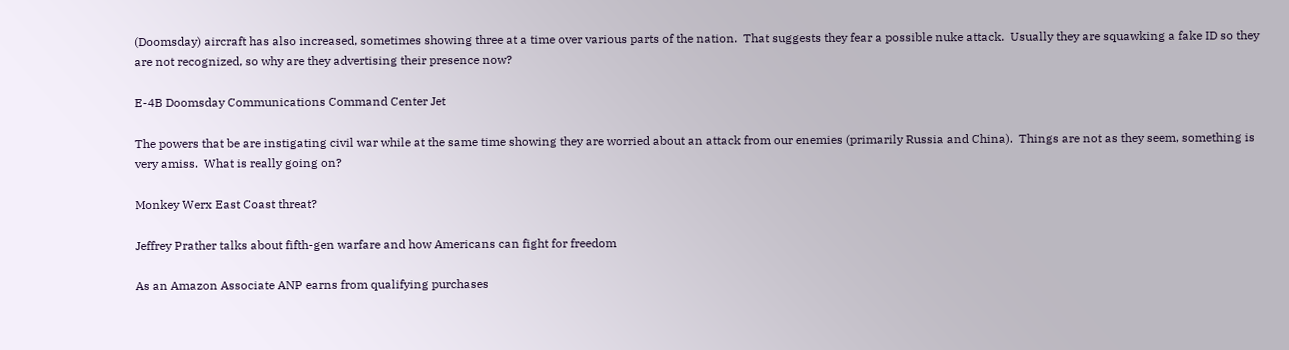(Doomsday) aircraft has also increased, sometimes showing three at a time over various parts of the nation.  That suggests they fear a possible nuke attack.  Usually they are squawking a fake ID so they are not recognized, so why are they advertising their presence now?

E-4B Doomsday Communications Command Center Jet

The powers that be are instigating civil war while at the same time showing they are worried about an attack from our enemies (primarily Russia and China).  Things are not as they seem, something is very amiss.  What is really going on?

Monkey Werx East Coast threat?

Jeffrey Prather talks about fifth-gen warfare and how Americans can fight for freedom

As an Amazon Associate ANP earns from qualifying purchases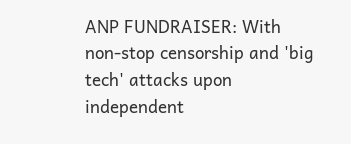ANP FUNDRAISER: With non-stop censorship and 'big tech' attacks upon independent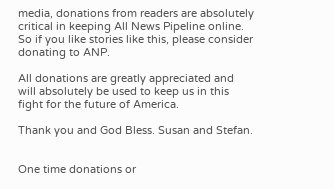media, donations from readers are absolutely critical in keeping All News Pipeline online. So if you like stories like this, please consider donating to ANP.

All donations are greatly appreciated and will absolutely be used to keep us in this fight for the future of America.

Thank you and God Bless. Susan and Stefan.


One time donations or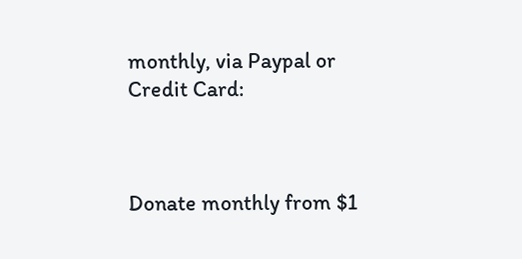monthly, via Paypal or Credit Card:



Donate monthly from $1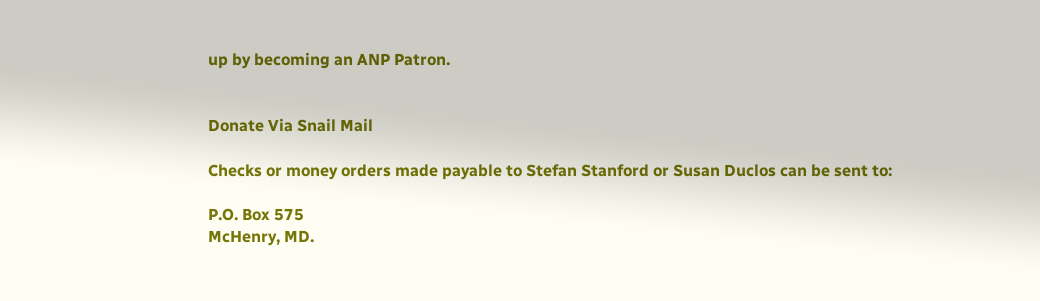up by becoming an ANP Patron.


Donate Via Snail Mail

Checks or money orders made payable to Stefan Stanford or Susan Duclos can be sent to:

P.O. Box 575
McHenry, MD.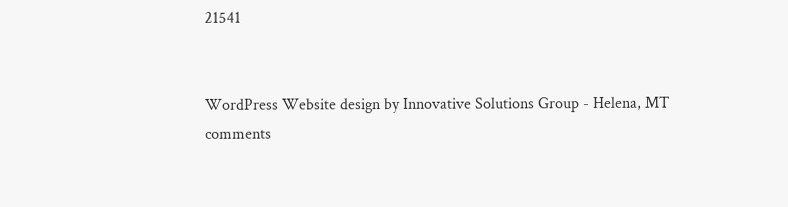21541


WordPress Website design by Innovative Solutions Group - Helena, MT
comments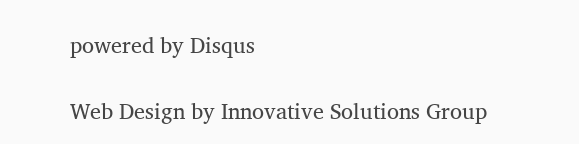powered by Disqus

Web Design by Innovative Solutions Group